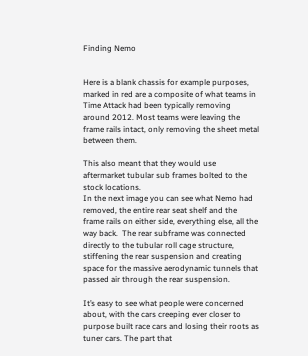Finding Nemo


Here is a blank chassis for example purposes, marked in red are a composite of what teams in Time Attack had been typically removing around 2012. Most teams were leaving the frame rails intact, only removing the sheet metal between them.

This also meant that they would use aftermarket tubular sub frames bolted to the stock locations.
In the next image you can see what Nemo had removed, the entire rear seat shelf and the frame rails on either side, everything else, all the way back.  The rear subframe was connected directly to the tubular roll cage structure, stiffening the rear suspension and creating space for the massive aerodynamic tunnels that passed air through the rear suspension.

It’s easy to see what people were concerned about, with the cars creeping ever closer to purpose built race cars and losing their roots as tuner cars. The part that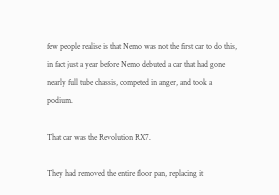few people realise is that Nemo was not the first car to do this, in fact just a year before Nemo debuted a car that had gone nearly full tube chassis, competed in anger, and took a podium.

That car was the Revolution RX7.

They had removed the entire floor pan, replacing it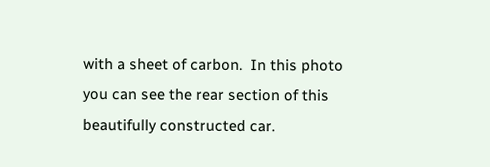with a sheet of carbon.  In this photo you can see the rear section of this beautifully constructed car.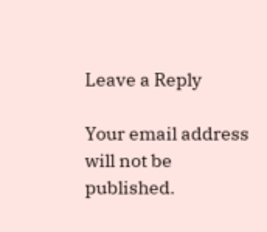Leave a Reply

Your email address will not be published.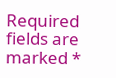Required fields are marked *